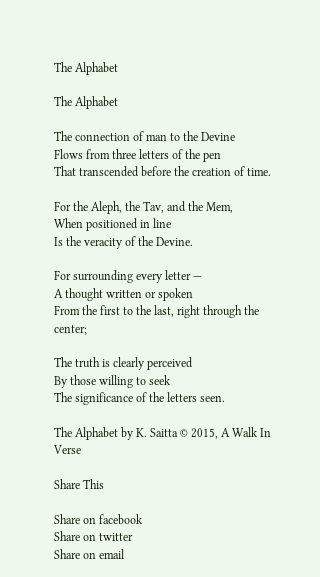The Alphabet

The Alphabet

The connection of man to the Devine
Flows from three letters of the pen
That transcended before the creation of time.

For the Aleph, the Tav, and the Mem,
When positioned in line
Is the veracity of the Devine.

For surrounding every letter —
A thought written or spoken
From the first to the last, right through the center;

The truth is clearly perceived
By those willing to seek
The significance of the letters seen.

The Alphabet by K. Saitta © 2015, A Walk In Verse

Share This

Share on facebook
Share on twitter
Share on email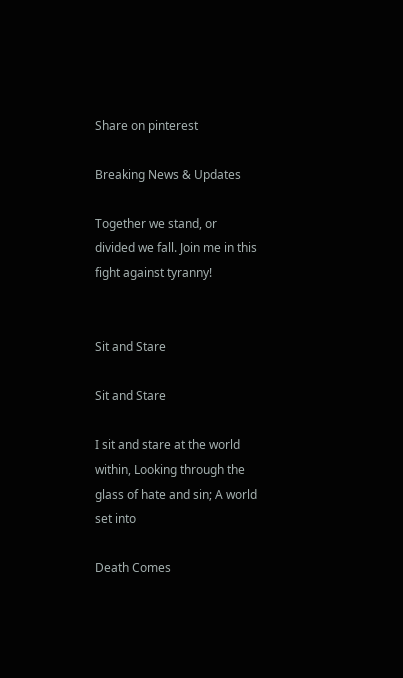Share on pinterest

Breaking News & Updates

Together we stand, or divided we fall. Join me in this fight against tyranny!


Sit and Stare

Sit and Stare

I sit and stare at the world within, Looking through the glass of hate and sin; A world set into

Death Comes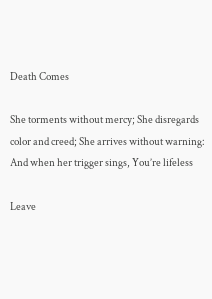Death Comes

She torments without mercy; She disregards color and creed; She arrives without warning: And when her trigger sings, You’re lifeless

Leave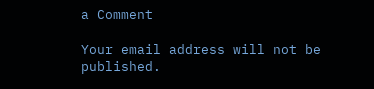a Comment

Your email address will not be published.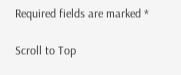Required fields are marked *

Scroll to Top